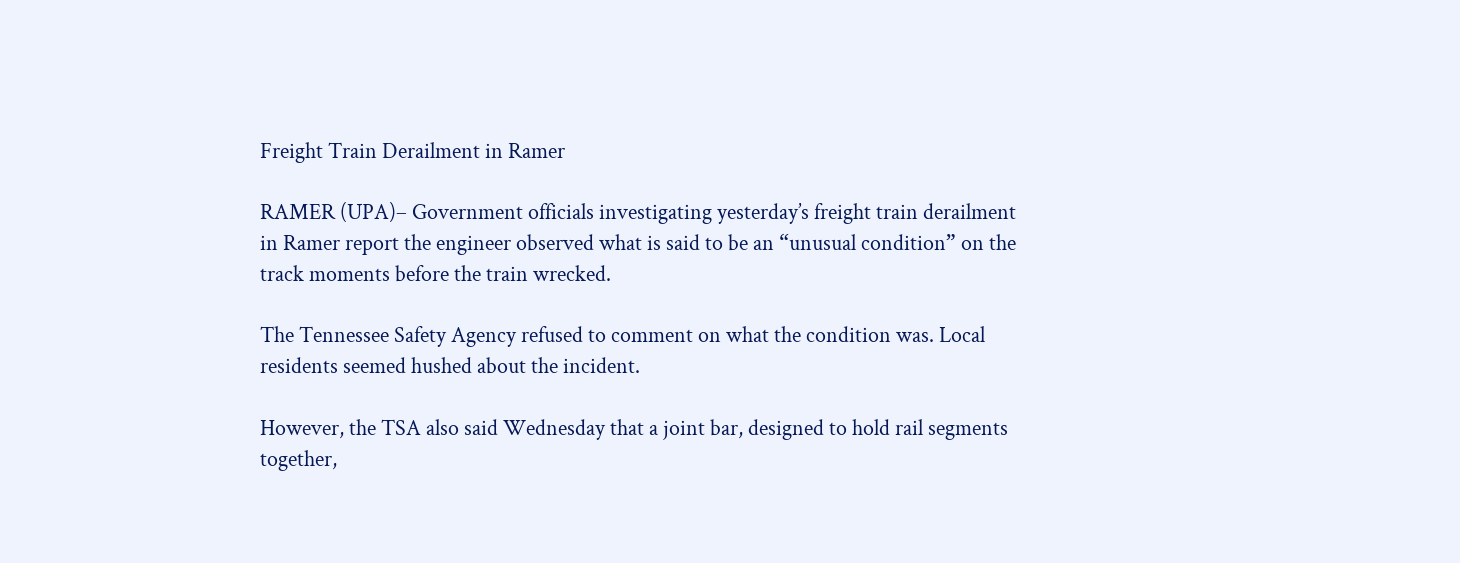Freight Train Derailment in Ramer

RAMER (UPA)– Government officials investigating yesterday’s freight train derailment in Ramer report the engineer observed what is said to be an “unusual condition” on the track moments before the train wrecked.

The Tennessee Safety Agency refused to comment on what the condition was. Local residents seemed hushed about the incident.

However, the TSA also said Wednesday that a joint bar, designed to hold rail segments together,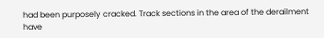had been purposely cracked. Track sections in the area of the derailment have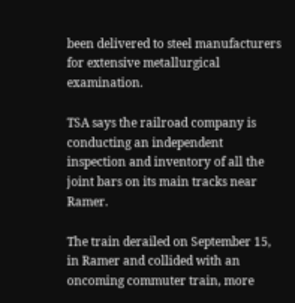been delivered to steel manufacturers for extensive metallurgical examination.

TSA says the railroad company is conducting an independent inspection and inventory of all the joint bars on its main tracks near Ramer.

The train derailed on September 15, in Ramer and collided with an oncoming commuter train, more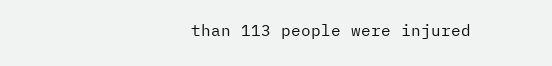than 113 people were injured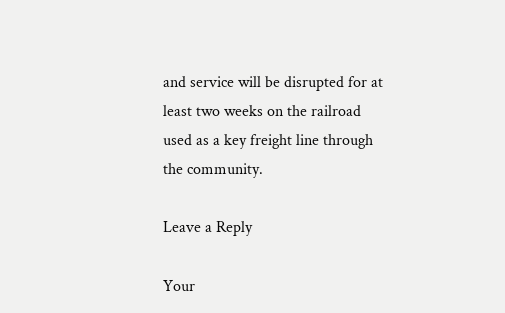and service will be disrupted for at least two weeks on the railroad used as a key freight line through the community.

Leave a Reply

Your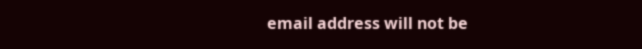email address will not be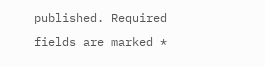published. Required fields are marked *